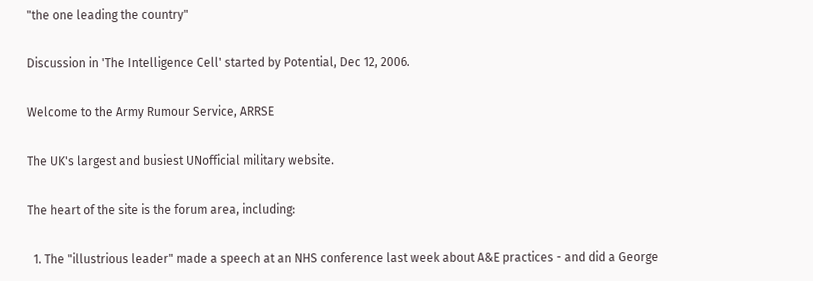"the one leading the country"

Discussion in 'The Intelligence Cell' started by Potential, Dec 12, 2006.

Welcome to the Army Rumour Service, ARRSE

The UK's largest and busiest UNofficial military website.

The heart of the site is the forum area, including:

  1. The "illustrious leader" made a speech at an NHS conference last week about A&E practices - and did a George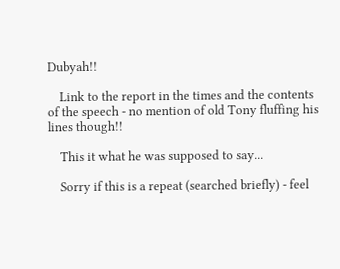Dubyah!!

    Link to the report in the times and the contents of the speech - no mention of old Tony fluffing his lines though!!

    This it what he was supposed to say...

    Sorry if this is a repeat (searched briefly) - feel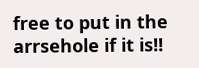free to put in the arrsehole if it is!!